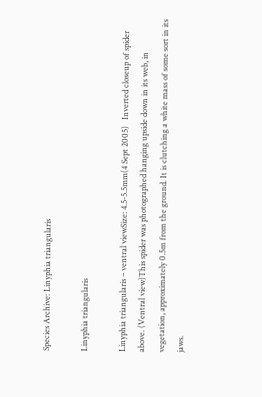Species Archive: Linyphia triangularis

Linyphia triangularis

Linyphia triangularis – ventral viewSize: 4.5-5.5mm(4 Sept 2005)   Inverted closeup of spider above. (Ventral view)This spider was photographed hanging upside down in its web, in vegetation, approximately 0.5m from the ground. It is clutching a white mass of some sort in its jaws.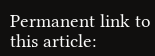Permanent link to this article: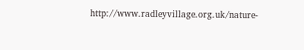http://www.radleyvillage.org.uk/nature-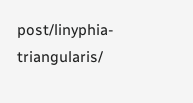post/linyphia-triangularis/